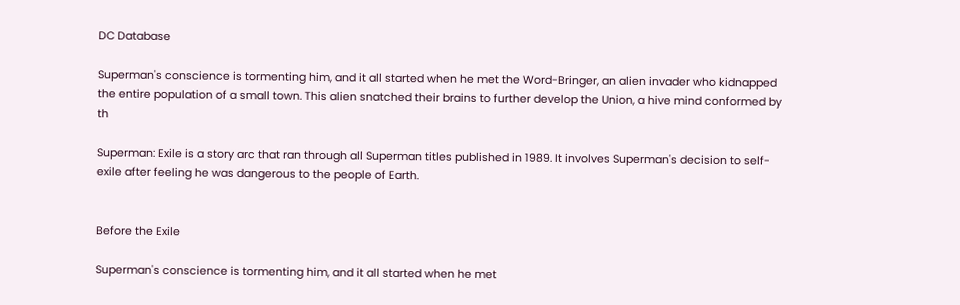DC Database

Superman's conscience is tormenting him, and it all started when he met the Word-Bringer, an alien invader who kidnapped the entire population of a small town. This alien snatched their brains to further develop the Union, a hive mind conformed by th

Superman: Exile is a story arc that ran through all Superman titles published in 1989. It involves Superman's decision to self-exile after feeling he was dangerous to the people of Earth.


Before the Exile

Superman's conscience is tormenting him, and it all started when he met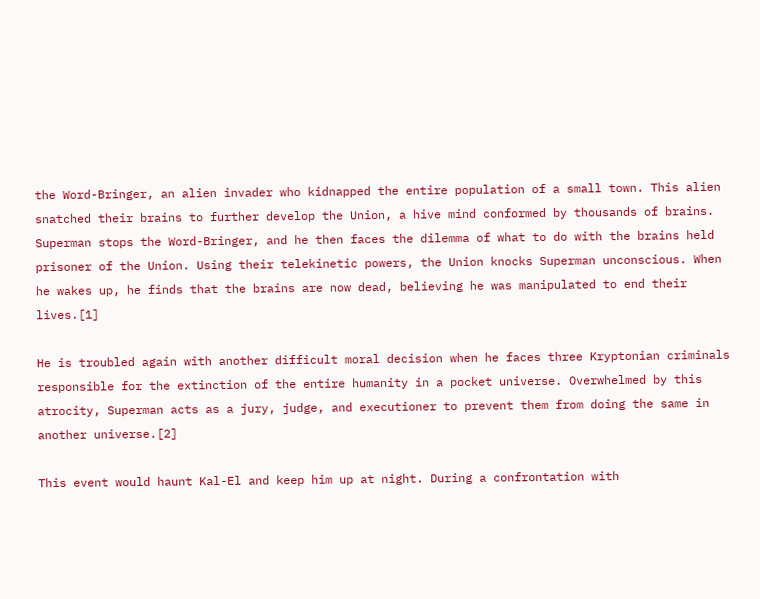the Word-Bringer, an alien invader who kidnapped the entire population of a small town. This alien snatched their brains to further develop the Union, a hive mind conformed by thousands of brains. Superman stops the Word-Bringer, and he then faces the dilemma of what to do with the brains held prisoner of the Union. Using their telekinetic powers, the Union knocks Superman unconscious. When he wakes up, he finds that the brains are now dead, believing he was manipulated to end their lives.[1]

He is troubled again with another difficult moral decision when he faces three Kryptonian criminals responsible for the extinction of the entire humanity in a pocket universe. Overwhelmed by this atrocity, Superman acts as a jury, judge, and executioner to prevent them from doing the same in another universe.[2]

This event would haunt Kal-El and keep him up at night. During a confrontation with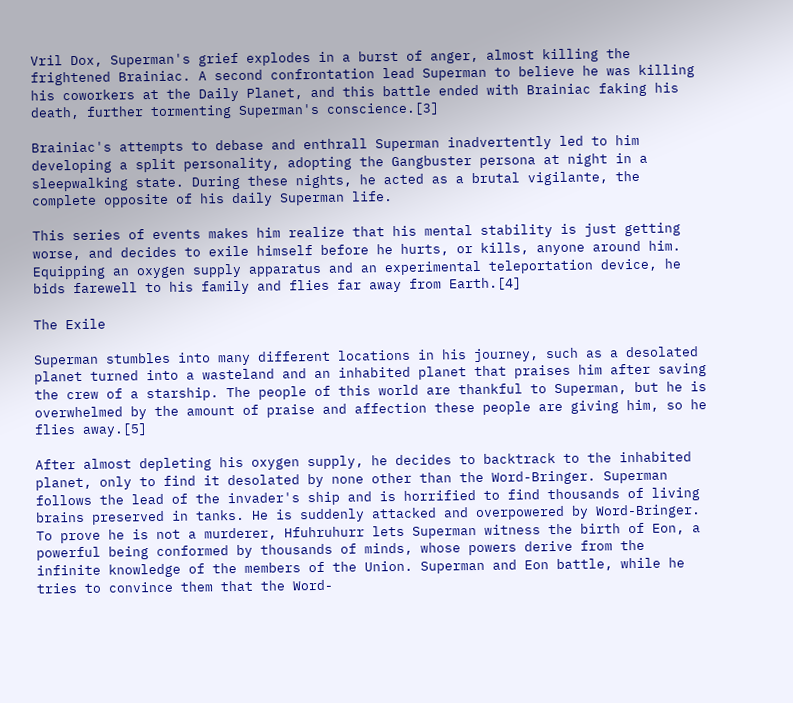Vril Dox, Superman's grief explodes in a burst of anger, almost killing the frightened Brainiac. A second confrontation lead Superman to believe he was killing his coworkers at the Daily Planet, and this battle ended with Brainiac faking his death, further tormenting Superman's conscience.[3]

Brainiac's attempts to debase and enthrall Superman inadvertently led to him developing a split personality, adopting the Gangbuster persona at night in a sleepwalking state. During these nights, he acted as a brutal vigilante, the complete opposite of his daily Superman life.

This series of events makes him realize that his mental stability is just getting worse, and decides to exile himself before he hurts, or kills, anyone around him. Equipping an oxygen supply apparatus and an experimental teleportation device, he bids farewell to his family and flies far away from Earth.[4]

The Exile

Superman stumbles into many different locations in his journey, such as a desolated planet turned into a wasteland and an inhabited planet that praises him after saving the crew of a starship. The people of this world are thankful to Superman, but he is overwhelmed by the amount of praise and affection these people are giving him, so he flies away.[5]

After almost depleting his oxygen supply, he decides to backtrack to the inhabited planet, only to find it desolated by none other than the Word-Bringer. Superman follows the lead of the invader's ship and is horrified to find thousands of living brains preserved in tanks. He is suddenly attacked and overpowered by Word-Bringer. To prove he is not a murderer, Hfuhruhurr lets Superman witness the birth of Eon, a powerful being conformed by thousands of minds, whose powers derive from the infinite knowledge of the members of the Union. Superman and Eon battle, while he tries to convince them that the Word-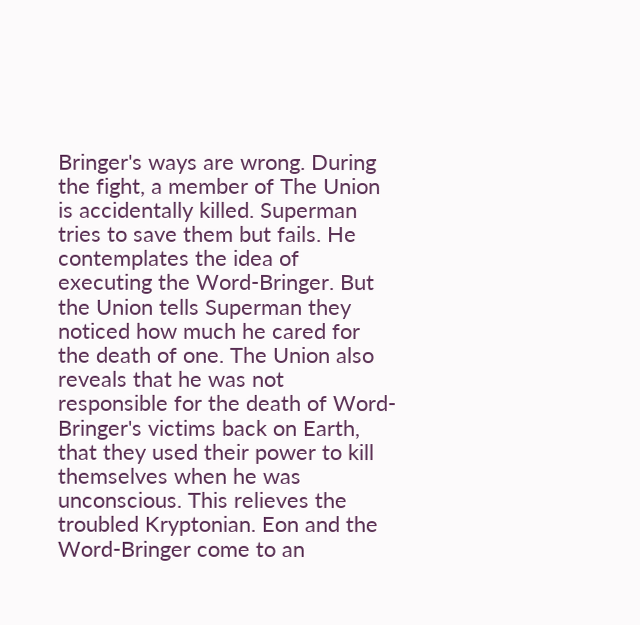Bringer's ways are wrong. During the fight, a member of The Union is accidentally killed. Superman tries to save them but fails. He contemplates the idea of executing the Word-Bringer. But the Union tells Superman they noticed how much he cared for the death of one. The Union also reveals that he was not responsible for the death of Word-Bringer's victims back on Earth, that they used their power to kill themselves when he was unconscious. This relieves the troubled Kryptonian. Eon and the Word-Bringer come to an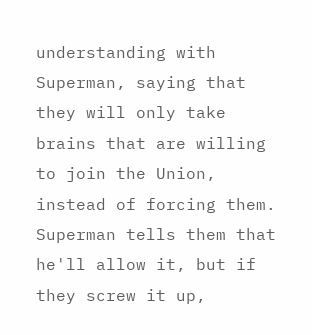understanding with Superman, saying that they will only take brains that are willing to join the Union, instead of forcing them. Superman tells them that he'll allow it, but if they screw it up,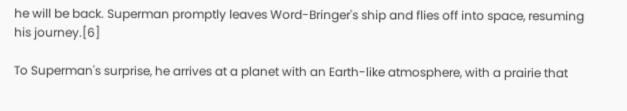he will be back. Superman promptly leaves Word-Bringer's ship and flies off into space, resuming his journey.[6]

To Superman's surprise, he arrives at a planet with an Earth-like atmosphere, with a prairie that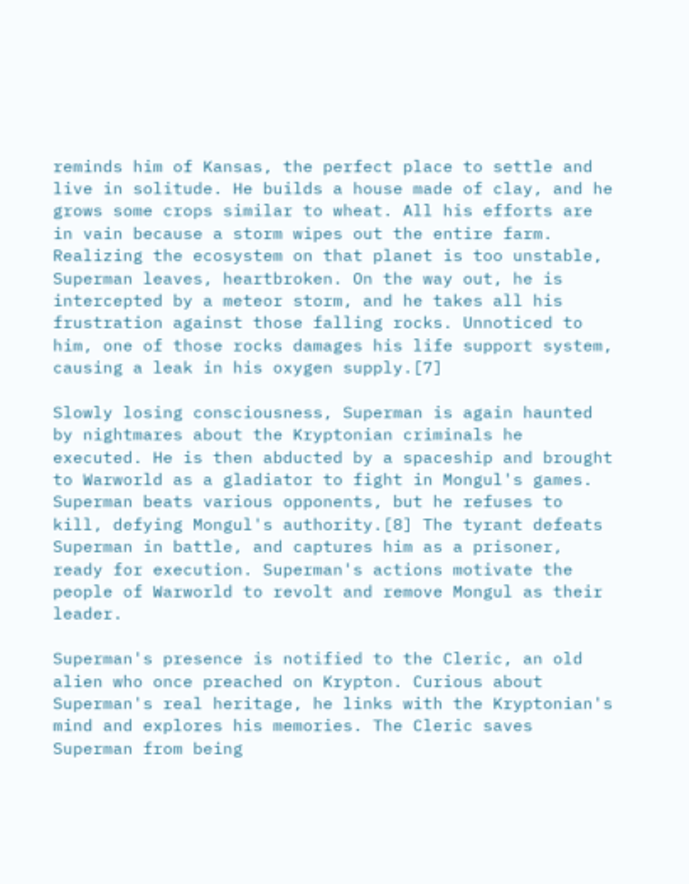reminds him of Kansas, the perfect place to settle and live in solitude. He builds a house made of clay, and he grows some crops similar to wheat. All his efforts are in vain because a storm wipes out the entire farm. Realizing the ecosystem on that planet is too unstable, Superman leaves, heartbroken. On the way out, he is intercepted by a meteor storm, and he takes all his frustration against those falling rocks. Unnoticed to him, one of those rocks damages his life support system, causing a leak in his oxygen supply.[7]

Slowly losing consciousness, Superman is again haunted by nightmares about the Kryptonian criminals he executed. He is then abducted by a spaceship and brought to Warworld as a gladiator to fight in Mongul's games. Superman beats various opponents, but he refuses to kill, defying Mongul's authority.[8] The tyrant defeats Superman in battle, and captures him as a prisoner, ready for execution. Superman's actions motivate the people of Warworld to revolt and remove Mongul as their leader.

Superman's presence is notified to the Cleric, an old alien who once preached on Krypton. Curious about Superman's real heritage, he links with the Kryptonian's mind and explores his memories. The Cleric saves Superman from being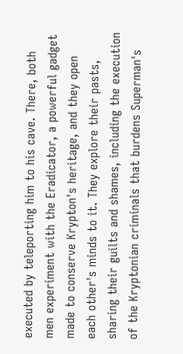executed by teleporting him to his cave. There, both men experiment with the Eradicator, a powerful gadget made to conserve Krypton's heritage, and they open each other's minds to it. They explore their pasts, sharing their guilts and shames, including the execution of the Kryptonian criminals that burdens Superman's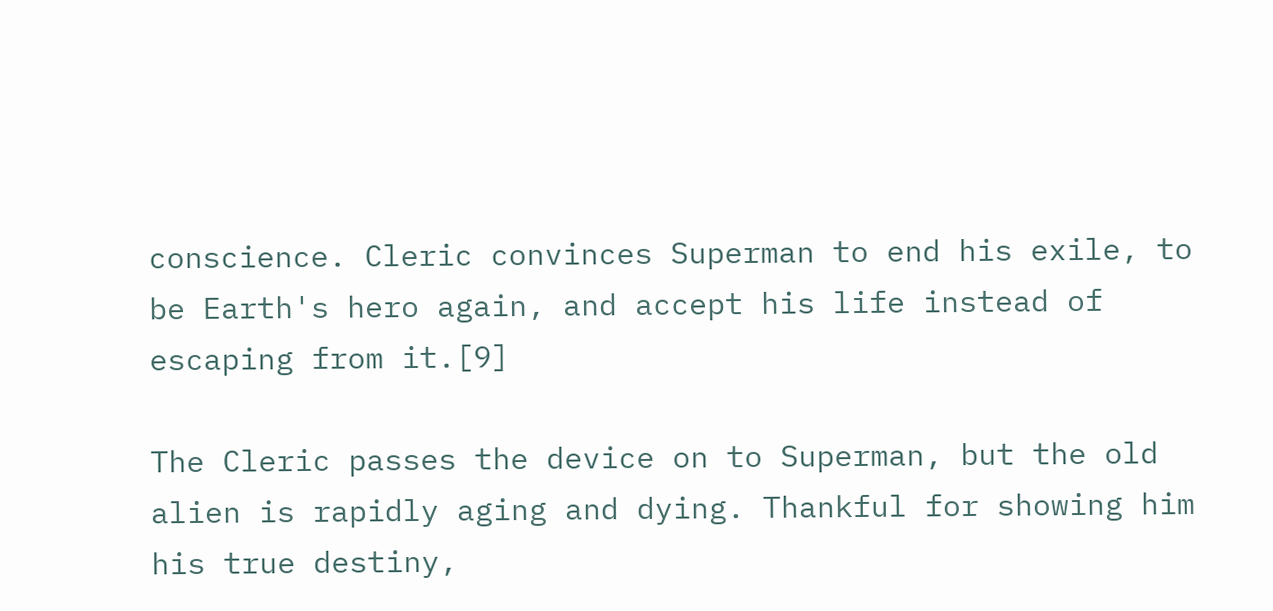conscience. Cleric convinces Superman to end his exile, to be Earth's hero again, and accept his life instead of escaping from it.[9]

The Cleric passes the device on to Superman, but the old alien is rapidly aging and dying. Thankful for showing him his true destiny,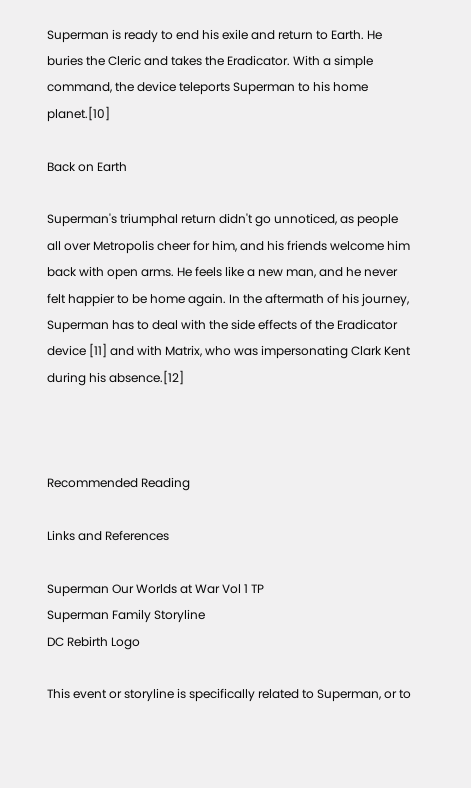Superman is ready to end his exile and return to Earth. He buries the Cleric and takes the Eradicator. With a simple command, the device teleports Superman to his home planet.[10]

Back on Earth

Superman's triumphal return didn't go unnoticed, as people all over Metropolis cheer for him, and his friends welcome him back with open arms. He feels like a new man, and he never felt happier to be home again. In the aftermath of his journey, Superman has to deal with the side effects of the Eradicator device [11] and with Matrix, who was impersonating Clark Kent during his absence.[12]



Recommended Reading

Links and References

Superman Our Worlds at War Vol 1 TP
Superman Family Storyline
DC Rebirth Logo

This event or storyline is specifically related to Superman, or to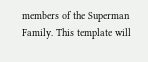members of the Superman Family. This template will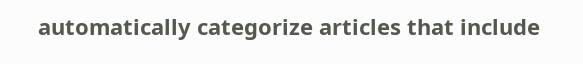automatically categorize articles that include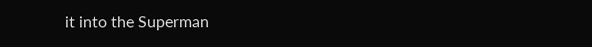it into the Superman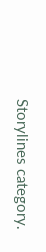Storylines category.